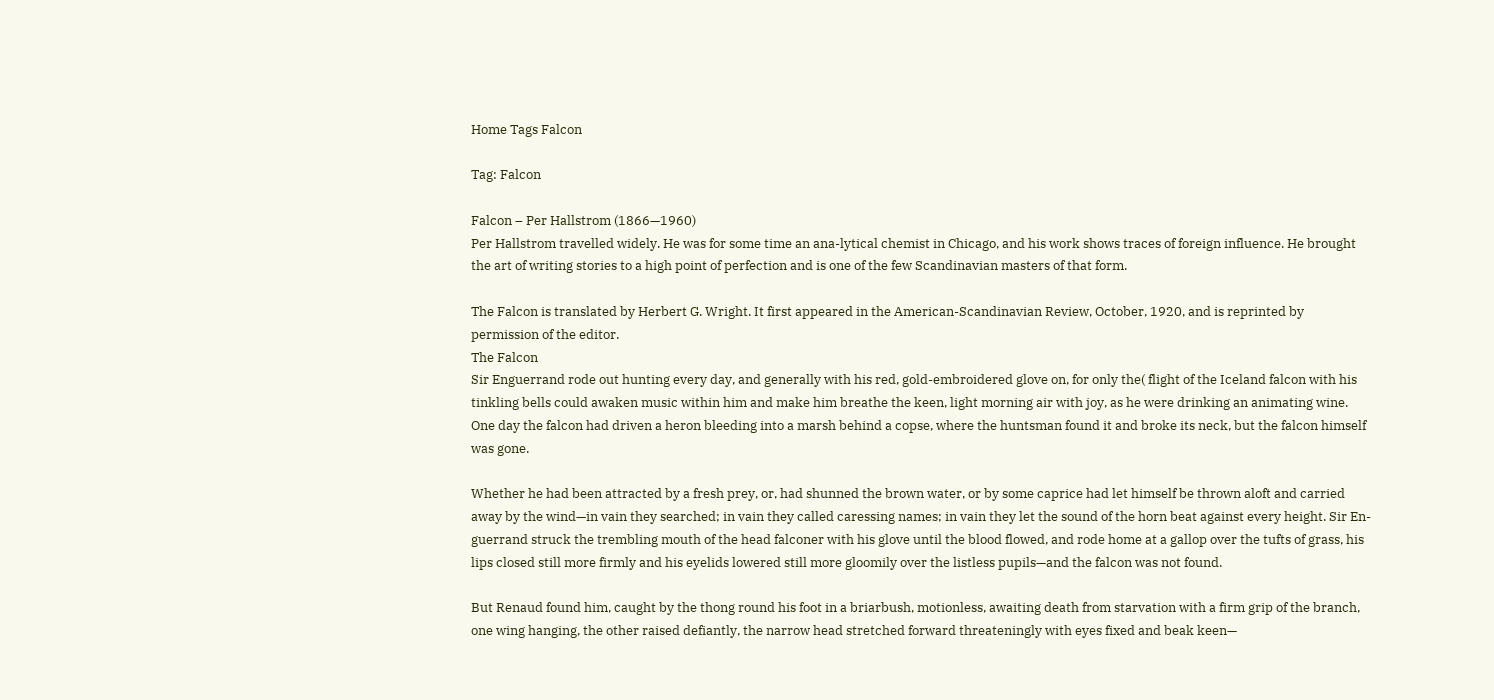Home Tags Falcon

Tag: Falcon

Falcon – Per Hallstrom (1866—1960)
Per Hallstrom travelled widely. He was for some time an ana-lytical chemist in Chicago, and his work shows traces of foreign influence. He brought the art of writing stories to a high point of perfection and is one of the few Scandinavian masters of that form.

The Falcon is translated by Herbert G. Wright. It first appeared in the American-Scandinavian Review, October, 1920, and is reprinted by permission of the editor.
The Falcon
Sir Enguerrand rode out hunting every day, and generally with his red, gold-embroidered glove on, for only the( flight of the Iceland falcon with his tinkling bells could awaken music within him and make him breathe the keen, light morning air with joy, as he were drinking an animating wine. One day the falcon had driven a heron bleeding into a marsh behind a copse, where the huntsman found it and broke its neck, but the falcon himself was gone.

Whether he had been attracted by a fresh prey, or, had shunned the brown water, or by some caprice had let himself be thrown aloft and carried away by the wind—in vain they searched; in vain they called caressing names; in vain they let the sound of the horn beat against every height. Sir En- guerrand struck the trembling mouth of the head falconer with his glove until the blood flowed, and rode home at a gallop over the tufts of grass, his lips closed still more firmly and his eyelids lowered still more gloomily over the listless pupils—and the falcon was not found.

But Renaud found him, caught by the thong round his foot in a briarbush, motionless, awaiting death from starvation with a firm grip of the branch, one wing hanging, the other raised defiantly, the narrow head stretched forward threateningly with eyes fixed and beak keen—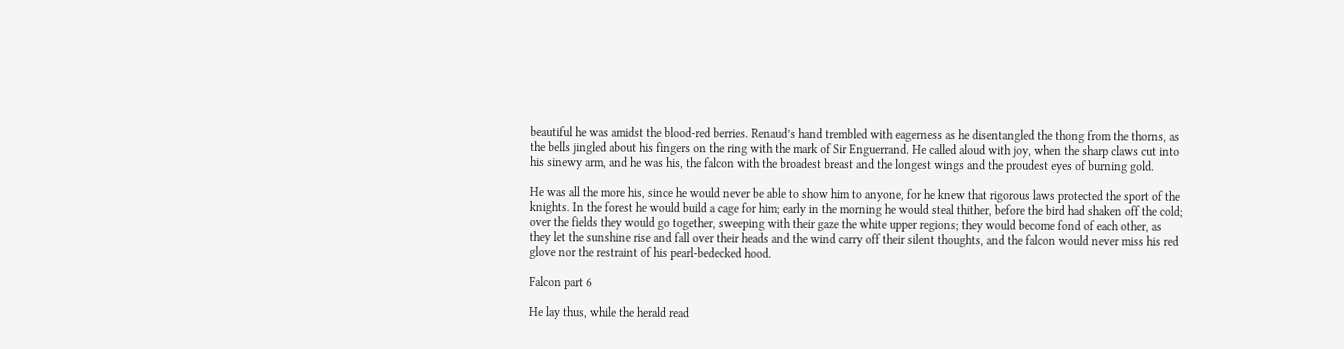beautiful he was amidst the blood-red berries. Renaud’s hand trembled with eagerness as he disentangled the thong from the thorns, as the bells jingled about his fingers on the ring with the mark of Sir Enguerrand. He called aloud with joy, when the sharp claws cut into his sinewy arm, and he was his, the falcon with the broadest breast and the longest wings and the proudest eyes of burning gold.

He was all the more his, since he would never be able to show him to anyone, for he knew that rigorous laws protected the sport of the knights. In the forest he would build a cage for him; early in the morning he would steal thither, before the bird had shaken off the cold; over the fields they would go together, sweeping with their gaze the white upper regions; they would become fond of each other, as they let the sunshine rise and fall over their heads and the wind carry off their silent thoughts, and the falcon would never miss his red glove nor the restraint of his pearl-bedecked hood.

Falcon part 6

He lay thus, while the herald read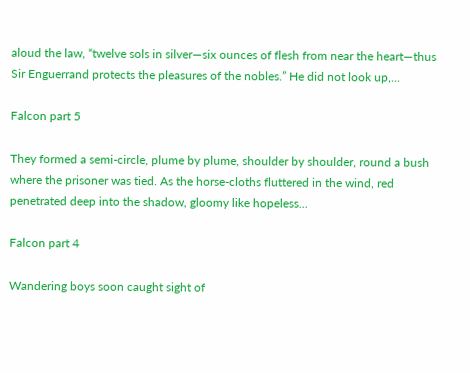aloud the law, “twelve sols in silver—six ounces of flesh from near the heart—thus Sir Enguerrand protects the pleasures of the nobles.” He did not look up,...

Falcon part 5

They formed a semi-circle, plume by plume, shoulder by shoulder, round a bush where the prisoner was tied. As the horse-cloths fluttered in the wind, red penetrated deep into the shadow, gloomy like hopeless...

Falcon part 4

Wandering boys soon caught sight of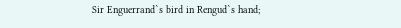Sir Enguerrand`s bird in Rengud`s hand;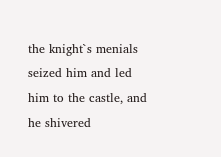the knight`s menials seized him and led him to the castle, and he shivered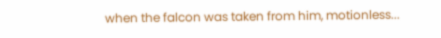when the falcon was taken from him, motionless...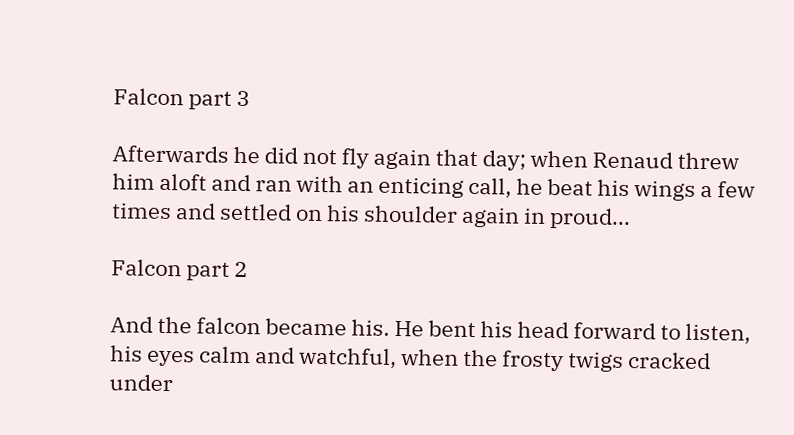Falcon part 3

Afterwards he did not fly again that day; when Renaud threw him aloft and ran with an enticing call, he beat his wings a few times and settled on his shoulder again in proud...

Falcon part 2

And the falcon became his. He bent his head forward to listen, his eyes calm and watchful, when the frosty twigs cracked under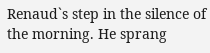Renaud`s step in the silence of the morning. He sprang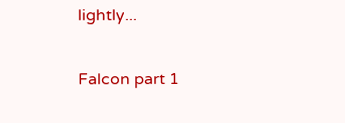lightly...

Falcon part 1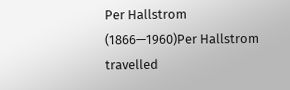Per Hallstrom (1866—1960)Per Hallstrom travelled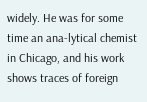widely. He was for some time an ana-lytical chemist in Chicago, and his work shows traces of foreign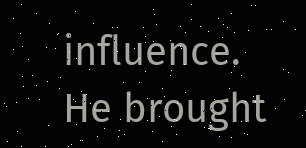influence. He brought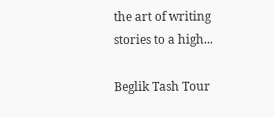the art of writing stories to a high...

Beglik Tash Tour